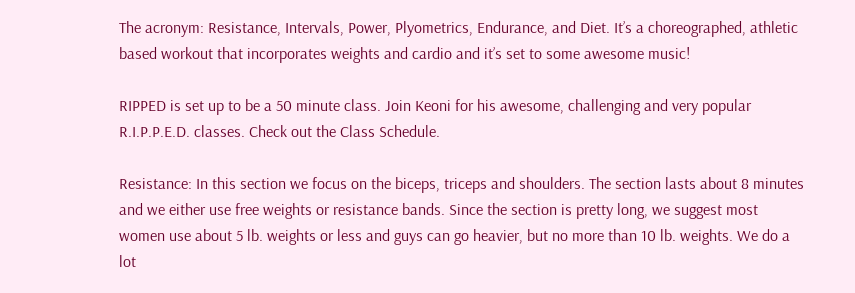The acronym: Resistance, Intervals, Power, Plyometrics, Endurance, and Diet. It’s a choreographed, athletic based workout that incorporates weights and cardio and it’s set to some awesome music!

RIPPED is set up to be a 50 minute class. Join Keoni for his awesome, challenging and very popular R.I.P.P.E.D. classes. Check out the Class Schedule.

Resistance: In this section we focus on the biceps, triceps and shoulders. The section lasts about 8 minutes and we either use free weights or resistance bands. Since the section is pretty long, we suggest most women use about 5 lb. weights or less and guys can go heavier, but no more than 10 lb. weights. We do a lot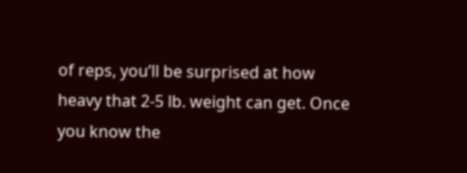of reps, you’ll be surprised at how heavy that 2-5 lb. weight can get. Once you know the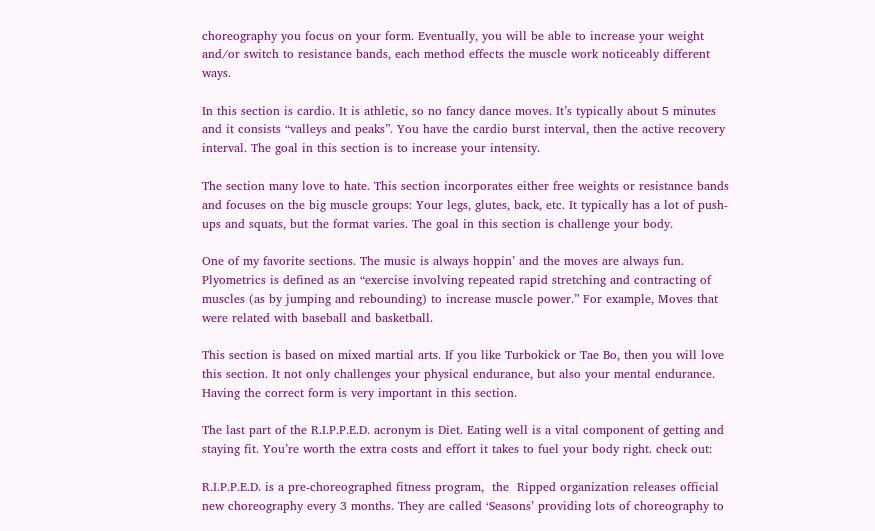choreography you focus on your form. Eventually, you will be able to increase your weight and/or switch to resistance bands, each method effects the muscle work noticeably different ways.

In this section is cardio. It is athletic, so no fancy dance moves. It’s typically about 5 minutes and it consists “valleys and peaks”. You have the cardio burst interval, then the active recovery interval. The goal in this section is to increase your intensity.

The section many love to hate. This section incorporates either free weights or resistance bands and focuses on the big muscle groups: Your legs, glutes, back, etc. It typically has a lot of push-ups and squats, but the format varies. The goal in this section is challenge your body.

One of my favorite sections. The music is always hoppin’ and the moves are always fun. Plyometrics is defined as an “exercise involving repeated rapid stretching and contracting of muscles (as by jumping and rebounding) to increase muscle power.” For example, Moves that were related with baseball and basketball.

This section is based on mixed martial arts. If you like Turbokick or Tae Bo, then you will love this section. It not only challenges your physical endurance, but also your mental endurance. Having the correct form is very important in this section.

The last part of the R.I.P.P.E.D. acronym is Diet. Eating well is a vital component of getting and staying fit. You’re worth the extra costs and effort it takes to fuel your body right. check out:

R.I.P.P.E.D. is a pre-choreographed fitness program,  the  Ripped organization releases official new choreography every 3 months. They are called ‘Seasons’ providing lots of choreography to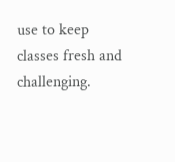use to keep classes fresh and challenging.